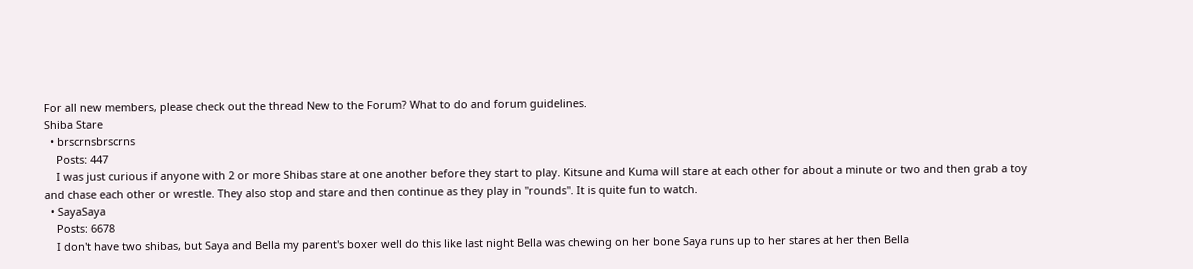For all new members, please check out the thread New to the Forum? What to do and forum guidelines.
Shiba Stare
  • brscrnsbrscrns
    Posts: 447
    I was just curious if anyone with 2 or more Shibas stare at one another before they start to play. Kitsune and Kuma will stare at each other for about a minute or two and then grab a toy and chase each other or wrestle. They also stop and stare and then continue as they play in "rounds". It is quite fun to watch.
  • SayaSaya
    Posts: 6678
    I don't have two shibas, but Saya and Bella my parent's boxer well do this like last night Bella was chewing on her bone Saya runs up to her stares at her then Bella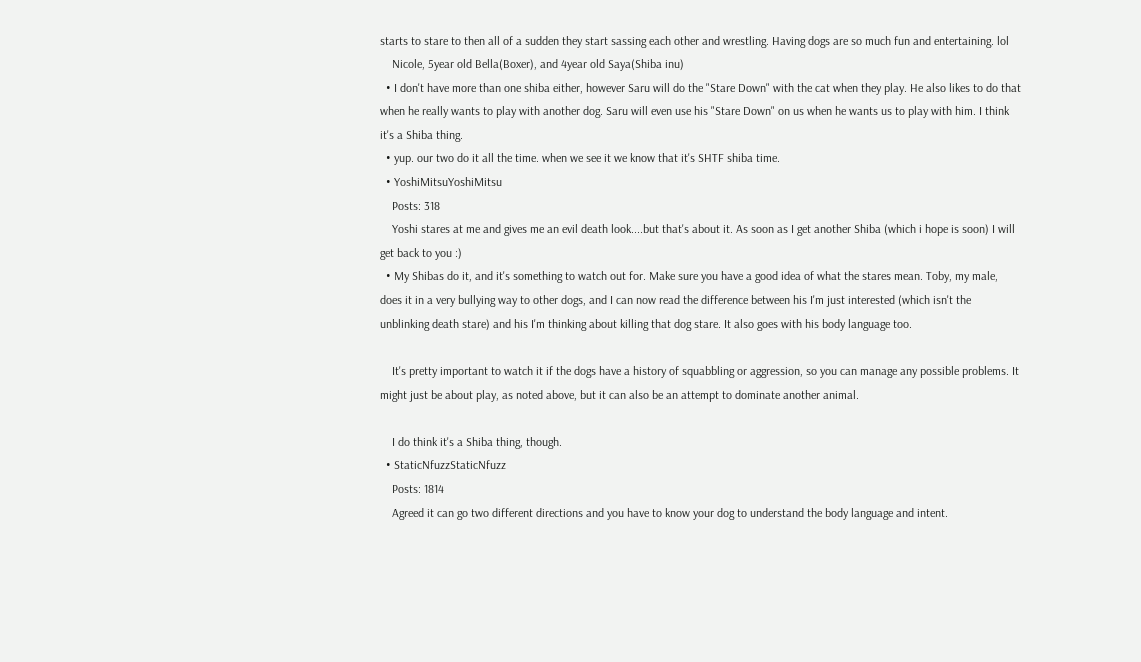starts to stare to then all of a sudden they start sassing each other and wrestling. Having dogs are so much fun and entertaining. lol
    Nicole, 5year old Bella(Boxer), and 4year old Saya(Shiba inu)
  • I don't have more than one shiba either, however Saru will do the "Stare Down" with the cat when they play. He also likes to do that when he really wants to play with another dog. Saru will even use his "Stare Down" on us when he wants us to play with him. I think it's a Shiba thing.
  • yup. our two do it all the time. when we see it we know that it's SHTF shiba time.
  • YoshiMitsuYoshiMitsu
    Posts: 318
    Yoshi stares at me and gives me an evil death look....but that's about it. As soon as I get another Shiba (which i hope is soon) I will get back to you :)
  • My Shibas do it, and it's something to watch out for. Make sure you have a good idea of what the stares mean. Toby, my male, does it in a very bullying way to other dogs, and I can now read the difference between his I'm just interested (which isn't the unblinking death stare) and his I'm thinking about killing that dog stare. It also goes with his body language too.

    It's pretty important to watch it if the dogs have a history of squabbling or aggression, so you can manage any possible problems. It might just be about play, as noted above, but it can also be an attempt to dominate another animal.

    I do think it's a Shiba thing, though.
  • StaticNfuzzStaticNfuzz
    Posts: 1814
    Agreed it can go two different directions and you have to know your dog to understand the body language and intent.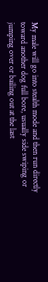My male will go into stealth mode and then run directly toward another dog full bore, usually side swiping or jumping over or bailing out at the last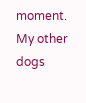moment. My other dogs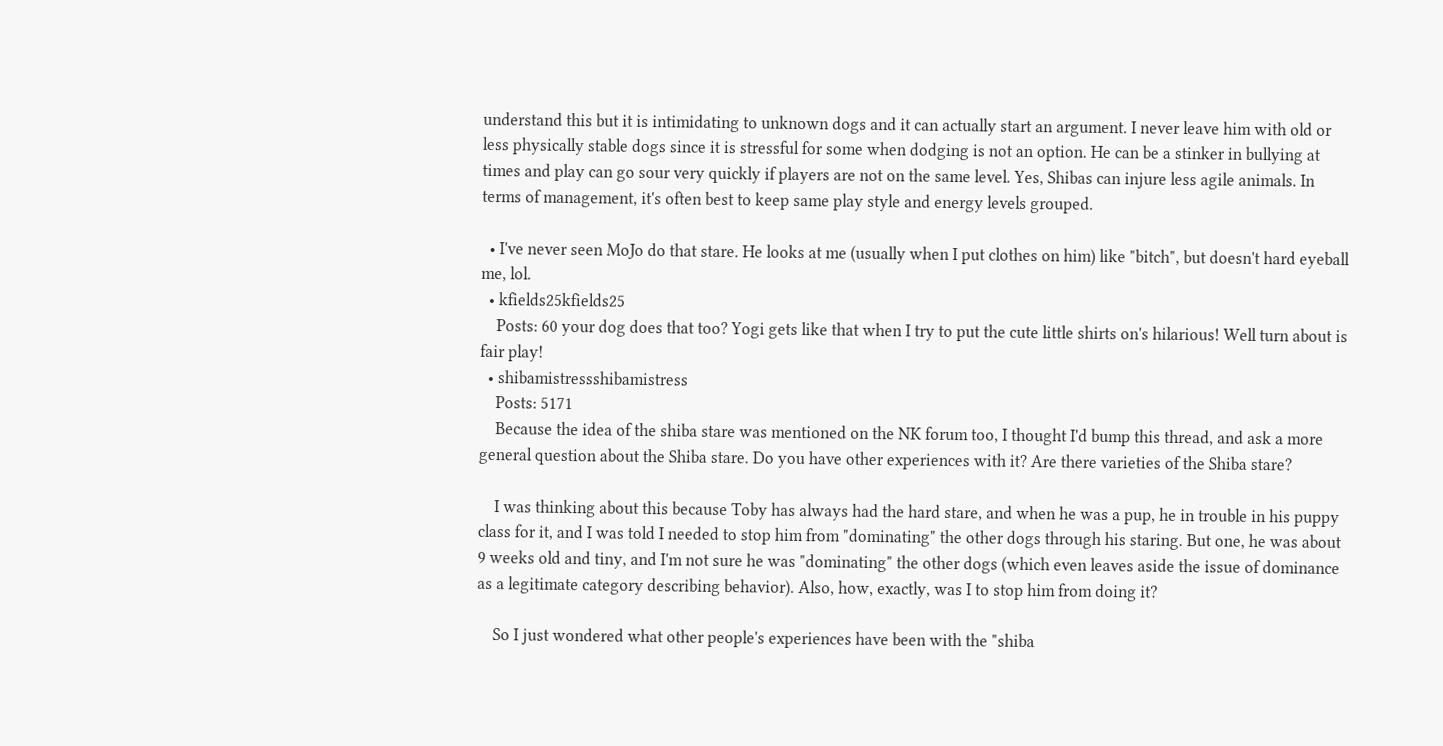understand this but it is intimidating to unknown dogs and it can actually start an argument. I never leave him with old or less physically stable dogs since it is stressful for some when dodging is not an option. He can be a stinker in bullying at times and play can go sour very quickly if players are not on the same level. Yes, Shibas can injure less agile animals. In terms of management, it's often best to keep same play style and energy levels grouped.

  • I've never seen MoJo do that stare. He looks at me (usually when I put clothes on him) like "bitch", but doesn't hard eyeball me, lol.
  • kfields25kfields25
    Posts: 60 your dog does that too? Yogi gets like that when I try to put the cute little shirts on's hilarious! Well turn about is fair play!
  • shibamistressshibamistress
    Posts: 5171
    Because the idea of the shiba stare was mentioned on the NK forum too, I thought I'd bump this thread, and ask a more general question about the Shiba stare. Do you have other experiences with it? Are there varieties of the Shiba stare?

    I was thinking about this because Toby has always had the hard stare, and when he was a pup, he in trouble in his puppy class for it, and I was told I needed to stop him from "dominating" the other dogs through his staring. But one, he was about 9 weeks old and tiny, and I'm not sure he was "dominating" the other dogs (which even leaves aside the issue of dominance as a legitimate category describing behavior). Also, how, exactly, was I to stop him from doing it?

    So I just wondered what other people's experiences have been with the "shiba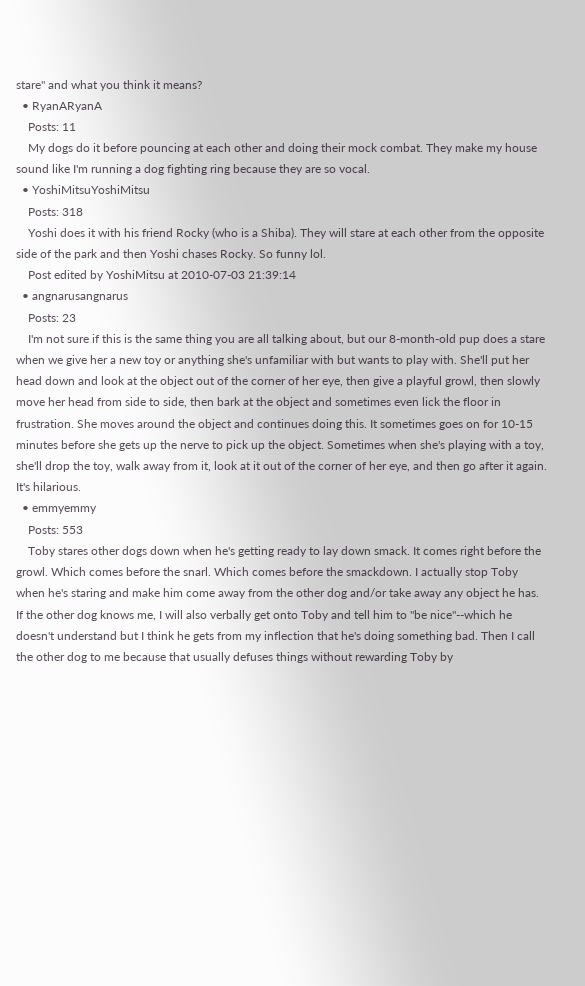stare" and what you think it means?
  • RyanARyanA
    Posts: 11
    My dogs do it before pouncing at each other and doing their mock combat. They make my house sound like I'm running a dog fighting ring because they are so vocal.
  • YoshiMitsuYoshiMitsu
    Posts: 318
    Yoshi does it with his friend Rocky (who is a Shiba). They will stare at each other from the opposite side of the park and then Yoshi chases Rocky. So funny lol.
    Post edited by YoshiMitsu at 2010-07-03 21:39:14
  • angnarusangnarus
    Posts: 23
    I'm not sure if this is the same thing you are all talking about, but our 8-month-old pup does a stare when we give her a new toy or anything she's unfamiliar with but wants to play with. She'll put her head down and look at the object out of the corner of her eye, then give a playful growl, then slowly move her head from side to side, then bark at the object and sometimes even lick the floor in frustration. She moves around the object and continues doing this. It sometimes goes on for 10-15 minutes before she gets up the nerve to pick up the object. Sometimes when she's playing with a toy, she'll drop the toy, walk away from it, look at it out of the corner of her eye, and then go after it again. It's hilarious.
  • emmyemmy
    Posts: 553
    Toby stares other dogs down when he's getting ready to lay down smack. It comes right before the growl. Which comes before the snarl. Which comes before the smackdown. I actually stop Toby when he's staring and make him come away from the other dog and/or take away any object he has. If the other dog knows me, I will also verbally get onto Toby and tell him to "be nice"--which he doesn't understand but I think he gets from my inflection that he's doing something bad. Then I call the other dog to me because that usually defuses things without rewarding Toby by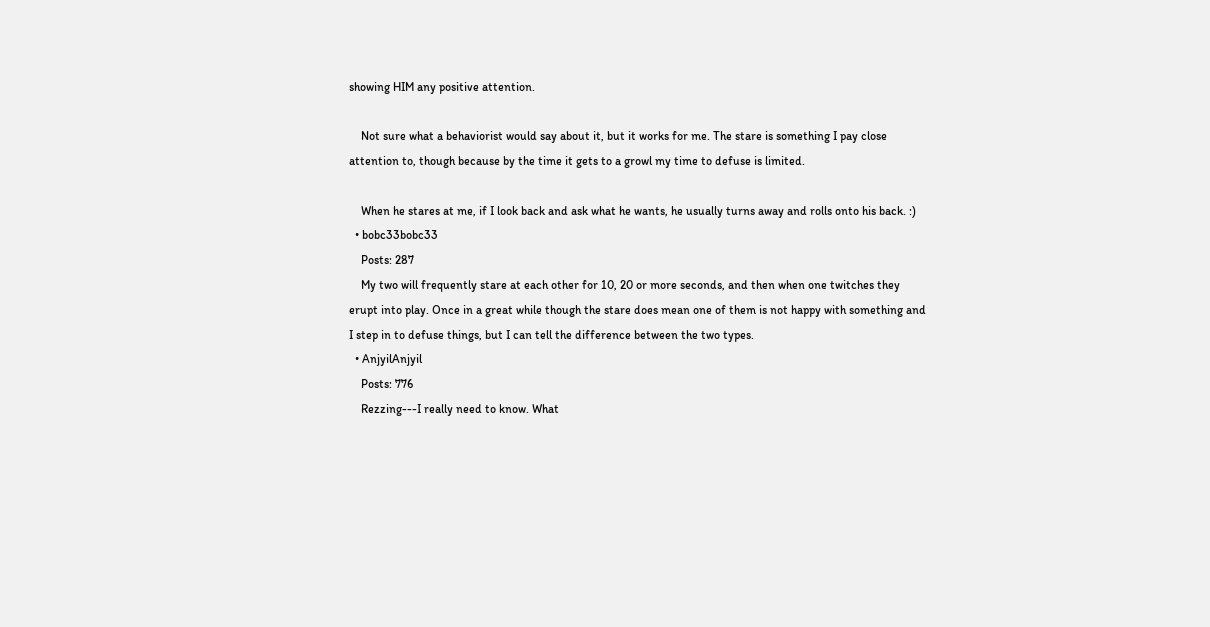showing HIM any positive attention.

    Not sure what a behaviorist would say about it, but it works for me. The stare is something I pay close attention to, though because by the time it gets to a growl my time to defuse is limited.

    When he stares at me, if I look back and ask what he wants, he usually turns away and rolls onto his back. :)
  • bobc33bobc33
    Posts: 287
    My two will frequently stare at each other for 10, 20 or more seconds, and then when one twitches they erupt into play. Once in a great while though the stare does mean one of them is not happy with something and I step in to defuse things, but I can tell the difference between the two types.
  • AnjyilAnjyil
    Posts: 776
    Rezzing---I really need to know. What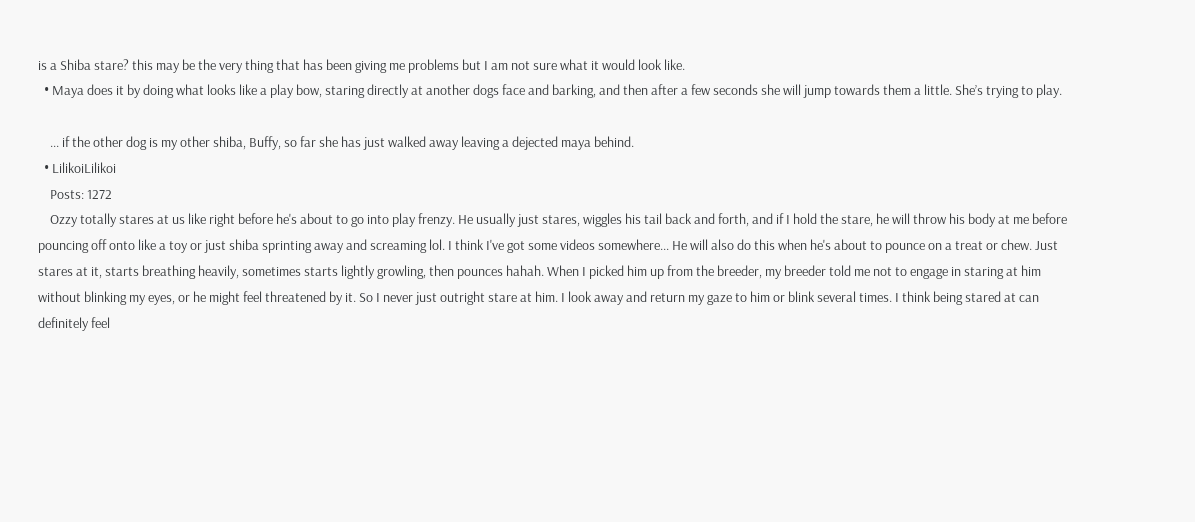is a Shiba stare? this may be the very thing that has been giving me problems but I am not sure what it would look like.
  • Maya does it by doing what looks like a play bow, staring directly at another dogs face and barking, and then after a few seconds she will jump towards them a little. She’s trying to play.

    ... if the other dog is my other shiba, Buffy, so far she has just walked away leaving a dejected maya behind.
  • LilikoiLilikoi
    Posts: 1272
    Ozzy totally stares at us like right before he's about to go into play frenzy. He usually just stares, wiggles his tail back and forth, and if I hold the stare, he will throw his body at me before pouncing off onto like a toy or just shiba sprinting away and screaming lol. I think I've got some videos somewhere... He will also do this when he's about to pounce on a treat or chew. Just stares at it, starts breathing heavily, sometimes starts lightly growling, then pounces hahah. When I picked him up from the breeder, my breeder told me not to engage in staring at him without blinking my eyes, or he might feel threatened by it. So I never just outright stare at him. I look away and return my gaze to him or blink several times. I think being stared at can definitely feel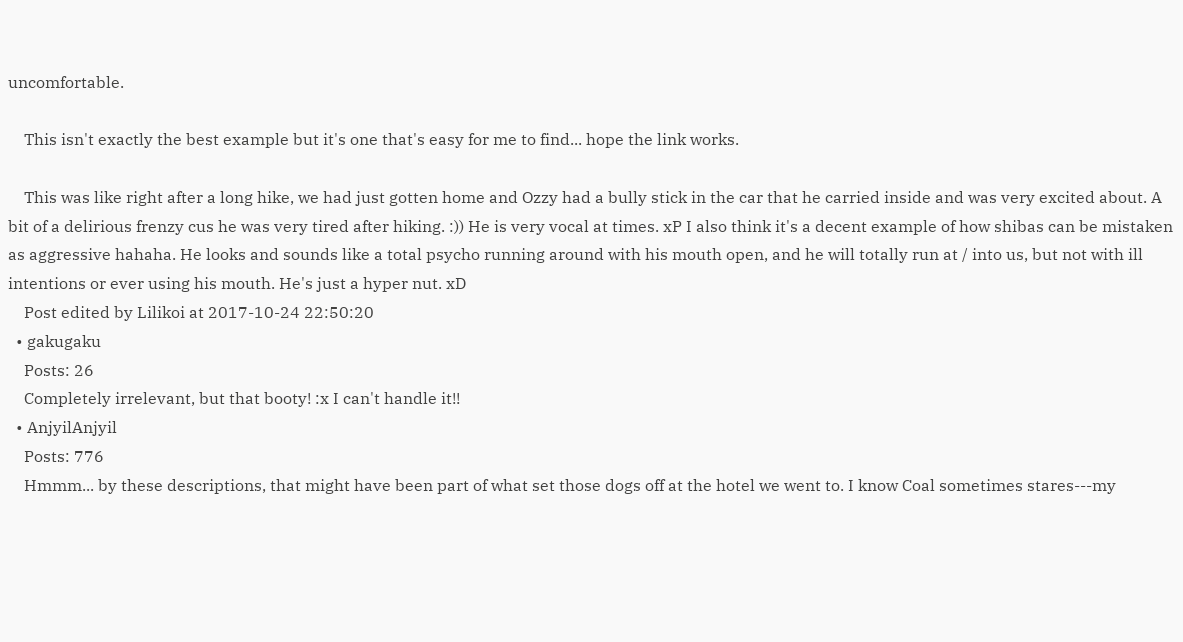uncomfortable.

    This isn't exactly the best example but it's one that's easy for me to find... hope the link works.

    This was like right after a long hike, we had just gotten home and Ozzy had a bully stick in the car that he carried inside and was very excited about. A bit of a delirious frenzy cus he was very tired after hiking. :)) He is very vocal at times. xP I also think it's a decent example of how shibas can be mistaken as aggressive hahaha. He looks and sounds like a total psycho running around with his mouth open, and he will totally run at / into us, but not with ill intentions or ever using his mouth. He's just a hyper nut. xD
    Post edited by Lilikoi at 2017-10-24 22:50:20
  • gakugaku
    Posts: 26
    Completely irrelevant, but that booty! :x I can't handle it!!
  • AnjyilAnjyil
    Posts: 776
    Hmmm... by these descriptions, that might have been part of what set those dogs off at the hotel we went to. I know Coal sometimes stares---my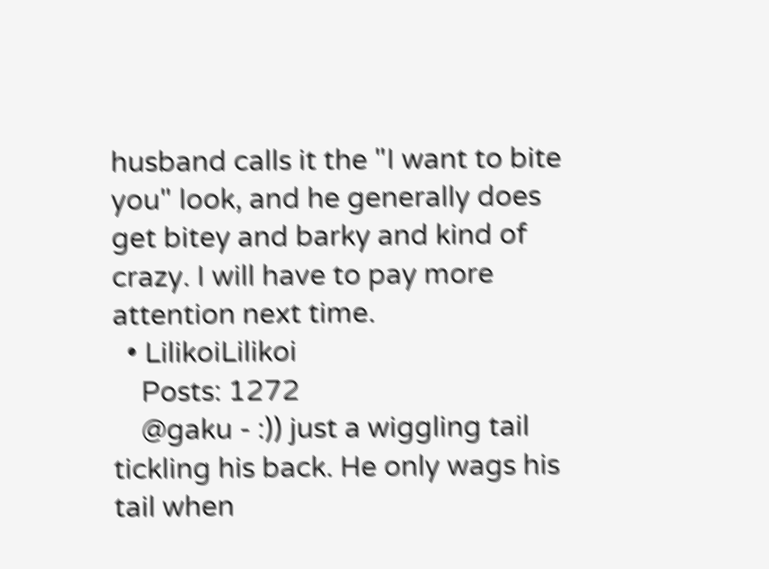husband calls it the "I want to bite you" look, and he generally does get bitey and barky and kind of crazy. I will have to pay more attention next time.
  • LilikoiLilikoi
    Posts: 1272
    @gaku - :)) just a wiggling tail tickling his back. He only wags his tail when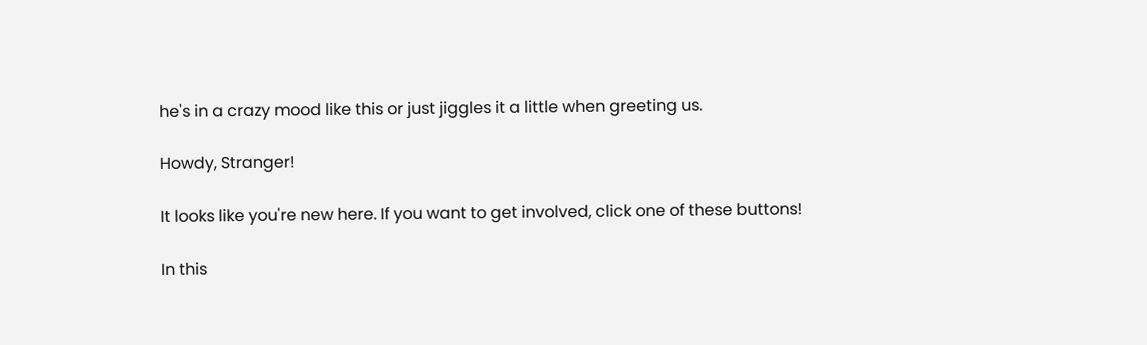he's in a crazy mood like this or just jiggles it a little when greeting us.

Howdy, Stranger!

It looks like you're new here. If you want to get involved, click one of these buttons!

In this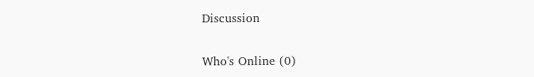Discussion

Who's Online (0)